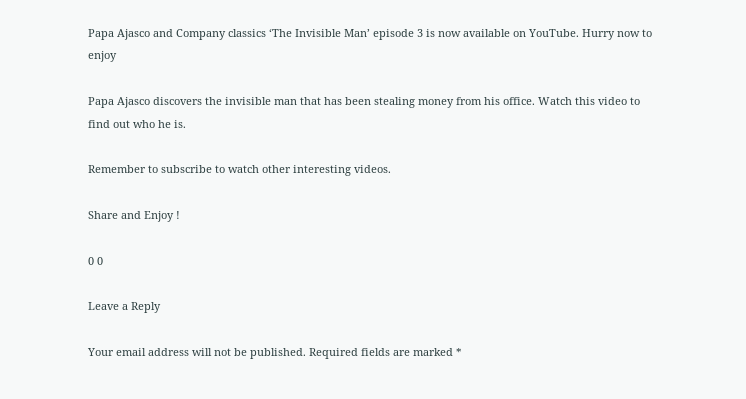Papa Ajasco and Company classics ‘The Invisible Man’ episode 3 is now available on YouTube. Hurry now to enjoy

Papa Ajasco discovers the invisible man that has been stealing money from his office. Watch this video to find out who he is.

Remember to subscribe to watch other interesting videos.

Share and Enjoy !

0 0

Leave a Reply

Your email address will not be published. Required fields are marked *